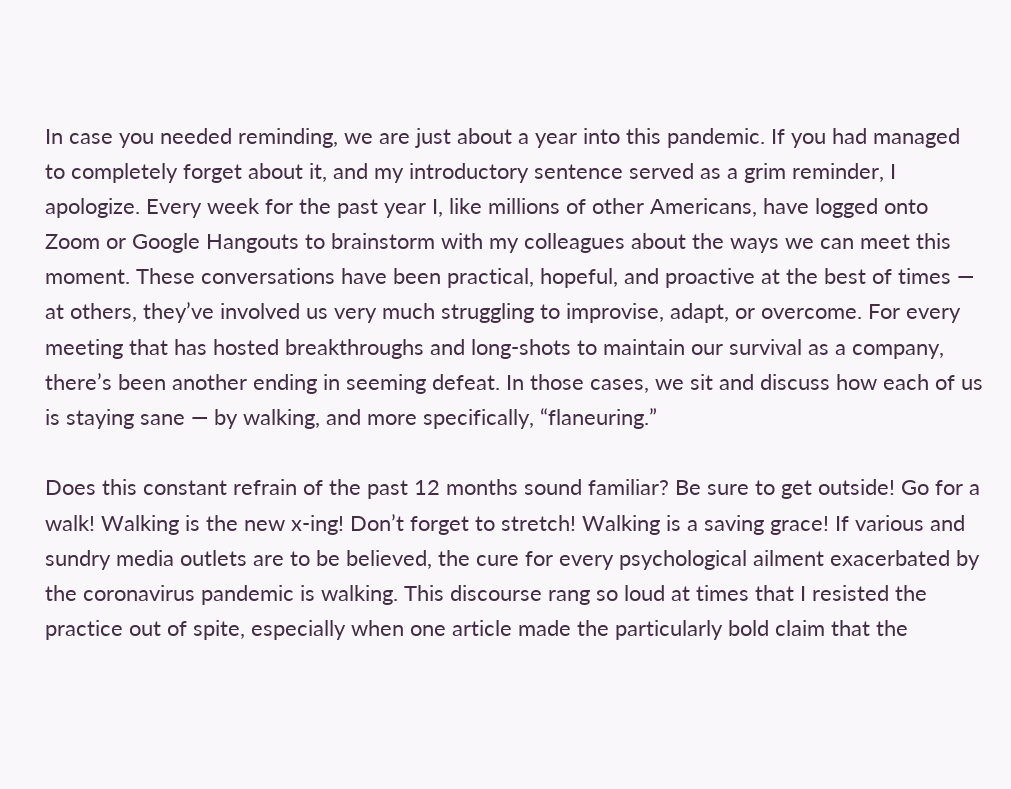In case you needed reminding, we are just about a year into this pandemic. If you had managed to completely forget about it, and my introductory sentence served as a grim reminder, I apologize. Every week for the past year I, like millions of other Americans, have logged onto Zoom or Google Hangouts to brainstorm with my colleagues about the ways we can meet this moment. These conversations have been practical, hopeful, and proactive at the best of times — at others, they’ve involved us very much struggling to improvise, adapt, or overcome. For every meeting that has hosted breakthroughs and long-shots to maintain our survival as a company, there’s been another ending in seeming defeat. In those cases, we sit and discuss how each of us is staying sane — by walking, and more specifically, “flaneuring.”

Does this constant refrain of the past 12 months sound familiar? Be sure to get outside! Go for a walk! Walking is the new x-ing! Don’t forget to stretch! Walking is a saving grace! If various and sundry media outlets are to be believed, the cure for every psychological ailment exacerbated by the coronavirus pandemic is walking. This discourse rang so loud at times that I resisted the practice out of spite, especially when one article made the particularly bold claim that the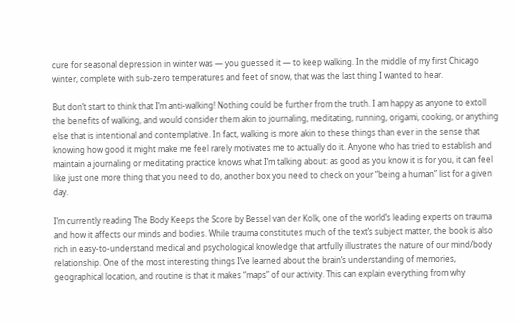cure for seasonal depression in winter was — you guessed it — to keep walking. In the middle of my first Chicago winter, complete with sub-zero temperatures and feet of snow, that was the last thing I wanted to hear.

But don’t start to think that I’m anti-walking! Nothing could be further from the truth. I am happy as anyone to extoll the benefits of walking, and would consider them akin to journaling, meditating, running, origami, cooking, or anything else that is intentional and contemplative. In fact, walking is more akin to these things than ever in the sense that knowing how good it might make me feel rarely motivates me to actually do it. Anyone who has tried to establish and maintain a journaling or meditating practice knows what I’m talking about: as good as you know it is for you, it can feel like just one more thing that you need to do, another box you need to check on your “being a human” list for a given day.

I’m currently reading The Body Keeps the Score by Bessel van der Kolk, one of the world’s leading experts on trauma and how it affects our minds and bodies. While trauma constitutes much of the text’s subject matter, the book is also rich in easy-to-understand medical and psychological knowledge that artfully illustrates the nature of our mind/body relationship. One of the most interesting things I’ve learned about the brain’s understanding of memories, geographical location, and routine is that it makes “maps” of our activity. This can explain everything from why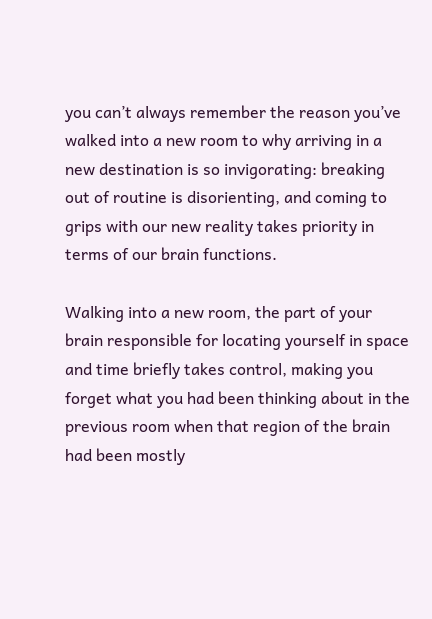you can’t always remember the reason you’ve walked into a new room to why arriving in a new destination is so invigorating: breaking out of routine is disorienting, and coming to grips with our new reality takes priority in terms of our brain functions.

Walking into a new room, the part of your brain responsible for locating yourself in space and time briefly takes control, making you forget what you had been thinking about in the previous room when that region of the brain had been mostly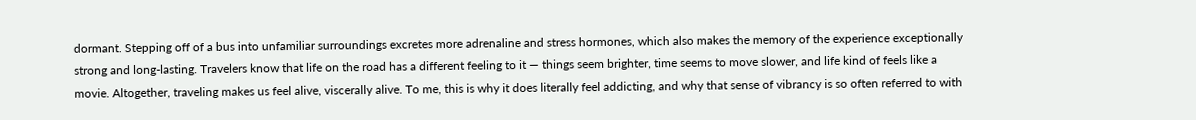dormant. Stepping off of a bus into unfamiliar surroundings excretes more adrenaline and stress hormones, which also makes the memory of the experience exceptionally strong and long-lasting. Travelers know that life on the road has a different feeling to it — things seem brighter, time seems to move slower, and life kind of feels like a movie. Altogether, traveling makes us feel alive, viscerally alive. To me, this is why it does literally feel addicting, and why that sense of vibrancy is so often referred to with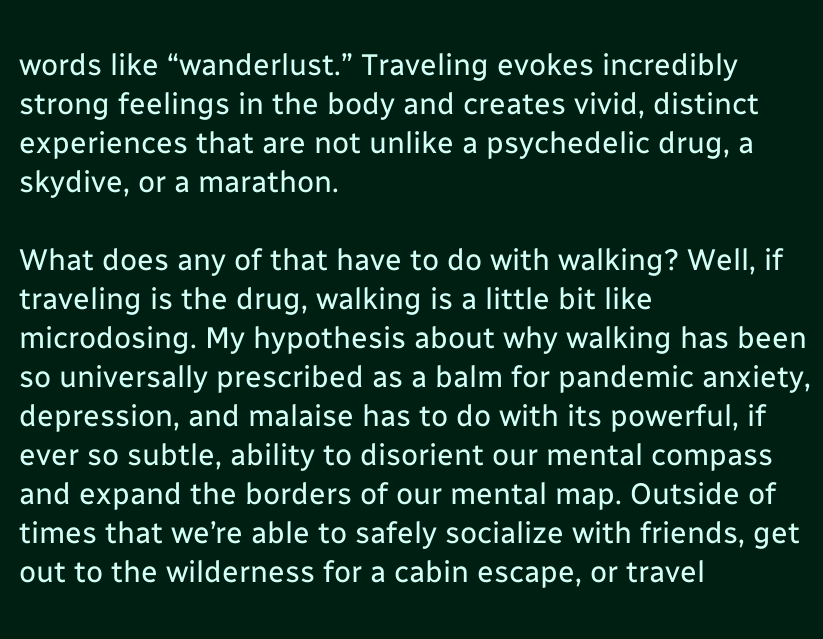words like “wanderlust.” Traveling evokes incredibly strong feelings in the body and creates vivid, distinct experiences that are not unlike a psychedelic drug, a skydive, or a marathon.

What does any of that have to do with walking? Well, if traveling is the drug, walking is a little bit like microdosing. My hypothesis about why walking has been so universally prescribed as a balm for pandemic anxiety, depression, and malaise has to do with its powerful, if ever so subtle, ability to disorient our mental compass and expand the borders of our mental map. Outside of times that we’re able to safely socialize with friends, get out to the wilderness for a cabin escape, or travel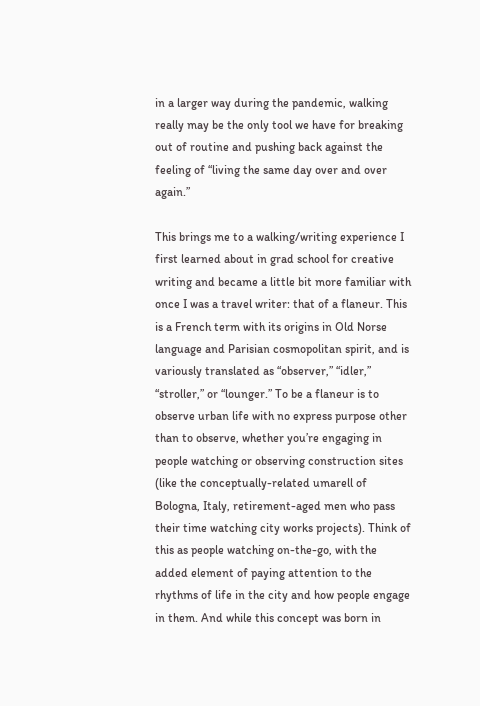in a larger way during the pandemic, walking really may be the only tool we have for breaking out of routine and pushing back against the feeling of “living the same day over and over again.”

This brings me to a walking/writing experience I first learned about in grad school for creative writing and became a little bit more familiar with once I was a travel writer: that of a flaneur. This is a French term with its origins in Old Norse language and Parisian cosmopolitan spirit, and is variously translated as “observer,” “idler,” “stroller,” or “lounger.” To be a flaneur is to observe urban life with no express purpose other than to observe, whether you’re engaging in people watching or observing construction sites (like the conceptually-related umarell of Bologna, Italy, retirement-aged men who pass their time watching city works projects). Think of this as people watching on-the-go, with the added element of paying attention to the rhythms of life in the city and how people engage in them. And while this concept was born in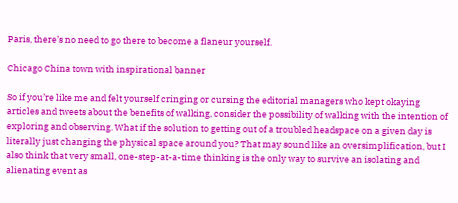Paris, there’s no need to go there to become a flaneur yourself.

Chicago China town with inspirational banner

So if you’re like me and felt yourself cringing or cursing the editorial managers who kept okaying articles and tweets about the benefits of walking, consider the possibility of walking with the intention of exploring and observing. What if the solution to getting out of a troubled headspace on a given day is literally just changing the physical space around you? That may sound like an oversimplification, but I also think that very small, one-step-at-a-time thinking is the only way to survive an isolating and alienating event as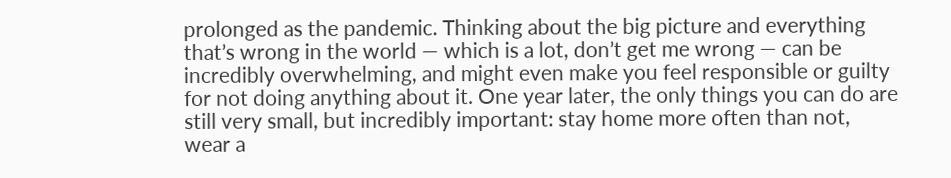prolonged as the pandemic. Thinking about the big picture and everything that’s wrong in the world — which is a lot, don’t get me wrong — can be incredibly overwhelming, and might even make you feel responsible or guilty for not doing anything about it. One year later, the only things you can do are still very small, but incredibly important: stay home more often than not, wear a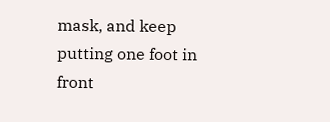mask, and keep putting one foot in front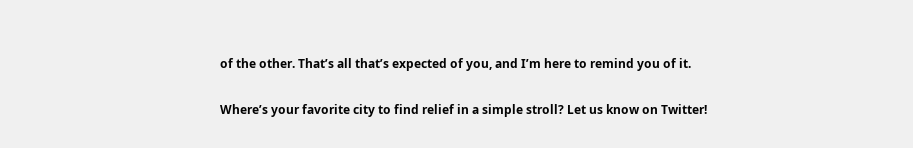of the other. That’s all that’s expected of you, and I’m here to remind you of it.

Where’s your favorite city to find relief in a simple stroll? Let us know on Twitter!